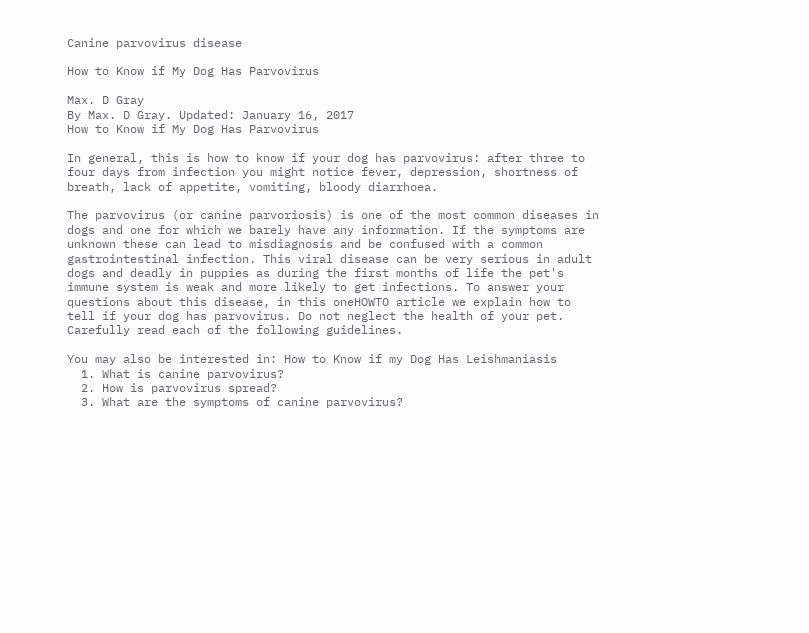Canine parvovirus disease

How to Know if My Dog Has Parvovirus

Max. D Gray
By Max. D Gray. Updated: January 16, 2017
How to Know if My Dog Has Parvovirus

In general, this is how to know if your dog has parvovirus: after three to four days from infection you might notice fever, depression, shortness of breath, lack of appetite, vomiting, bloody diarrhoea.

The parvovirus (or canine parvoriosis) is one of the most common diseases in dogs and one for which we barely have any information. If the symptoms are unknown these can lead to misdiagnosis and be confused with a common gastrointestinal infection. This viral disease can be very serious in adult dogs and deadly in puppies as during the first months of life the pet's immune system is weak and more likely to get infections. To answer your questions about this disease, in this oneHOWTO article we explain how to tell if your dog has parvovirus. Do not neglect the health of your pet. Carefully read each of the following guidelines.

You may also be interested in: How to Know if my Dog Has Leishmaniasis
  1. What is canine parvovirus?
  2. How is parvovirus spread?
  3. What are the symptoms of canine parvovirus?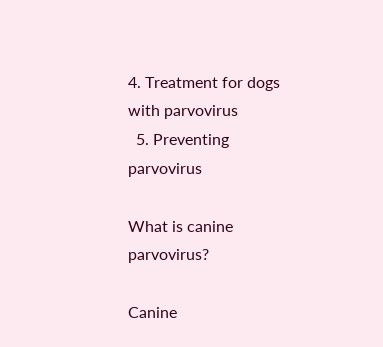4. Treatment for dogs with parvovirus
  5. Preventing parvovirus

What is canine parvovirus?

Canine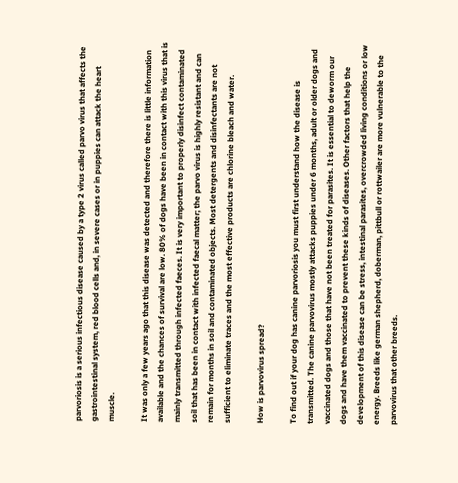parvoriosis is a serious infectious disease caused by a type 2 virus called parvo virus that affects the gastrointestinal system, red blood cells and, in severe cases or in puppies can attack the heart muscle.

It was only a few years ago that this disease was detected and therefore there is little information available and the chances of survival are low. 80% of dogs have been in contact with this virus that is mainly transmitted through infected faeces. It is very important to properly disinfect contaminated soil that has been in contact with infected faecal matter; the parvo virus is highly resistant and can remain for months in soil and contaminated objects. Most detergents and disinfectants are not sufficient to eliminate traces and the most effective products are chlorine bleach and water.

How is parvovirus spread?

To find out if your dog has canine parvoriosis you must first understand how the disease is transmitted. The canine parvovirus mostly attacks puppies under 6 months, adult or older dogs and vaccinated dogs and those that have not been treated for parasites. It is essential to deworm our dogs and have them vaccinated to prevent these kinds of diseases. Other factors that help the development of this disease can be stress, intestinal parasites, overcrowded living conditions or low energy. Breeds like german shepherd, doberman, pittbull or rottwailer are more vulnerable to the parvovirus that other breeds.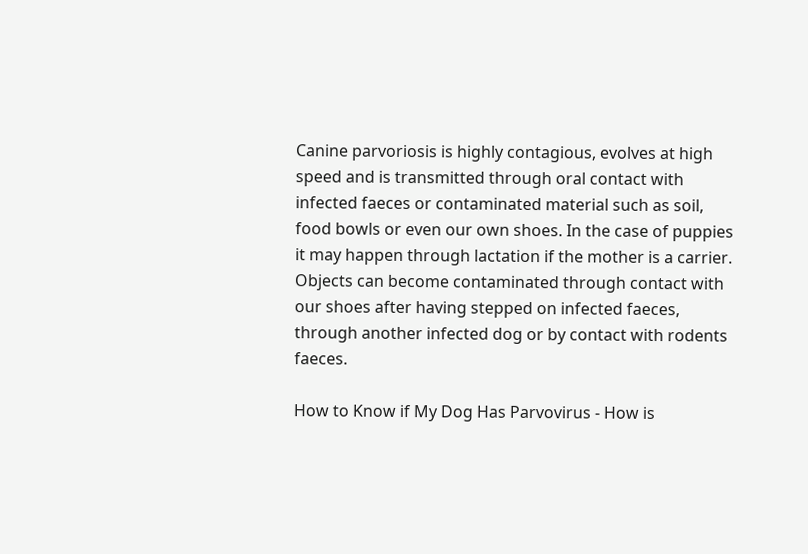Canine parvoriosis is highly contagious, evolves at high speed and is transmitted through oral contact with infected faeces or contaminated material such as soil, food bowls or even our own shoes. In the case of puppies it may happen through lactation if the mother is a carrier. Objects can become contaminated through contact with our shoes after having stepped on infected faeces, through another infected dog or by contact with rodents faeces.

How to Know if My Dog Has Parvovirus - How is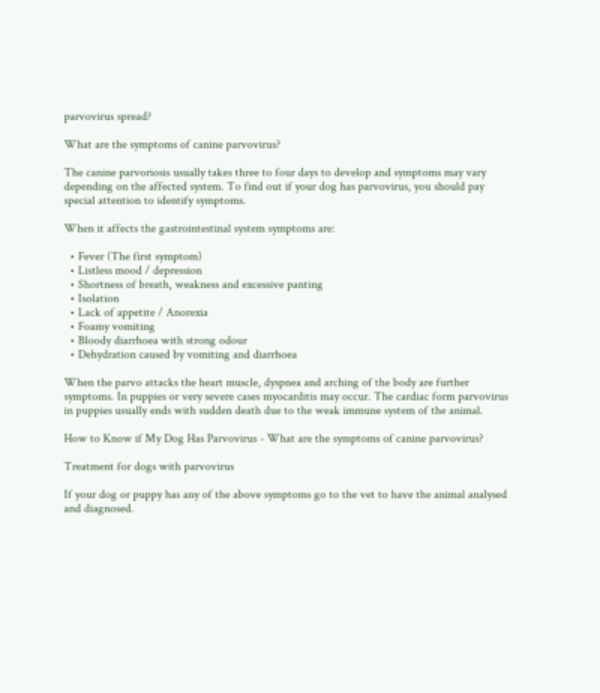parvovirus spread?

What are the symptoms of canine parvovirus?

The canine parvoriosis usually takes three to four days to develop and symptoms may vary depending on the affected system. To find out if your dog has parvovirus, you should pay special attention to identify symptoms.

When it affects the gastrointestinal system symptoms are:

  • Fever (The first symptom)
  • Listless mood / depression
  • Shortness of breath, weakness and excessive panting
  • Isolation
  • Lack of appetite / Anorexia
  • Foamy vomiting
  • Bloody diarrhoea with strong odour
  • Dehydration caused by vomiting and diarrhoea

When the parvo attacks the heart muscle, dyspnea and arching of the body are further symptoms. In puppies or very severe cases myocarditis may occur. The cardiac form parvovirus in puppies usually ends with sudden death due to the weak immune system of the animal.

How to Know if My Dog Has Parvovirus - What are the symptoms of canine parvovirus?

Treatment for dogs with parvovirus

If your dog or puppy has any of the above symptoms go to the vet to have the animal analysed and diagnosed.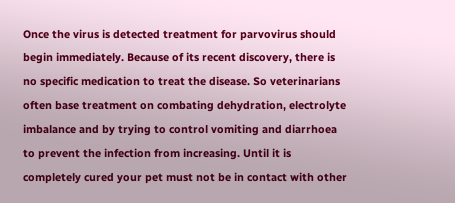Once the virus is detected treatment for parvovirus should begin immediately. Because of its recent discovery, there is no specific medication to treat the disease. So veterinarians often base treatment on combating dehydration, electrolyte imbalance and by trying to control vomiting and diarrhoea to prevent the infection from increasing. Until it is completely cured your pet must not be in contact with other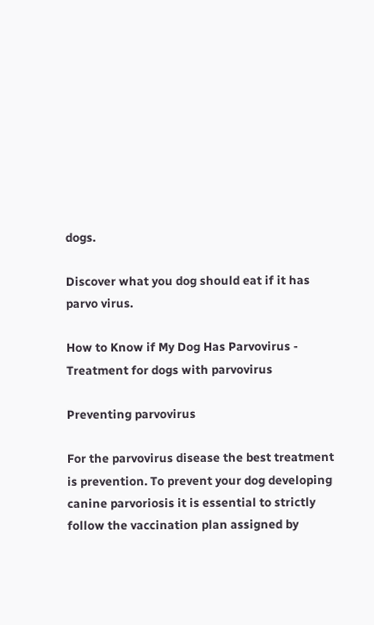dogs.

Discover what you dog should eat if it has parvo virus.

How to Know if My Dog Has Parvovirus - Treatment for dogs with parvovirus

Preventing parvovirus

For the parvovirus disease the best treatment is prevention. To prevent your dog developing canine parvoriosis it is essential to strictly follow the vaccination plan assigned by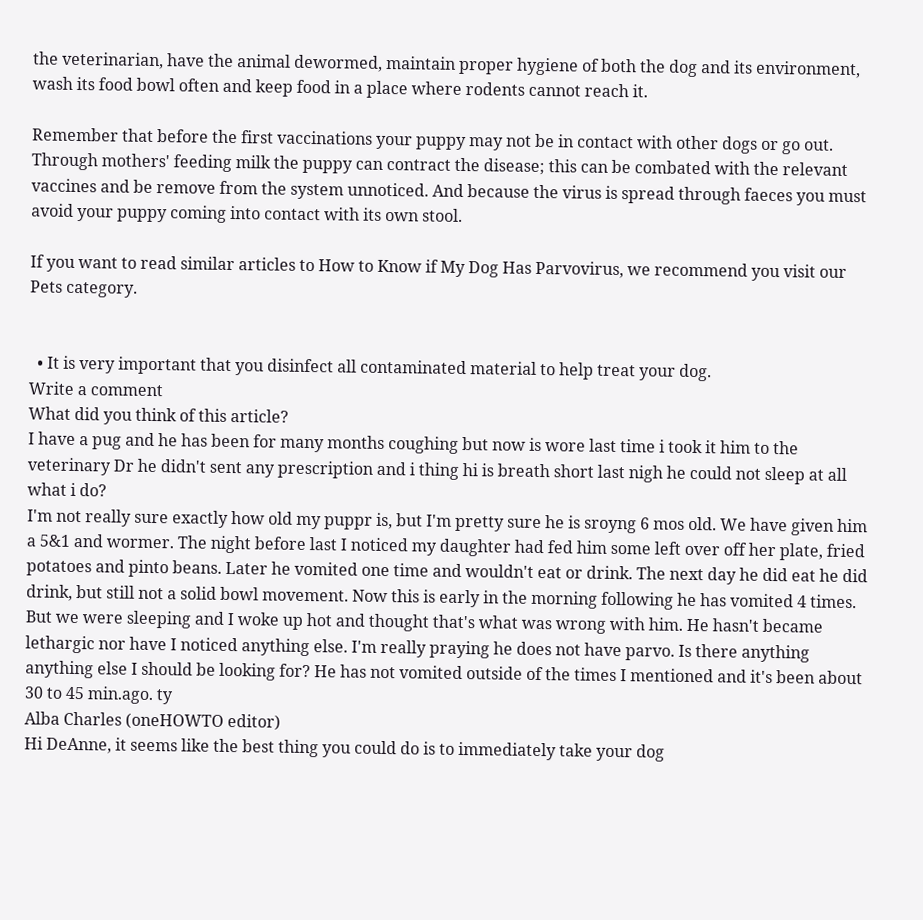the veterinarian, have the animal dewormed, maintain proper hygiene of both the dog and its environment, wash its food bowl often and keep food in a place where rodents cannot reach it.

Remember that before the first vaccinations your puppy may not be in contact with other dogs or go out. Through mothers' feeding milk the puppy can contract the disease; this can be combated with the relevant vaccines and be remove from the system unnoticed. And because the virus is spread through faeces you must avoid your puppy coming into contact with its own stool.

If you want to read similar articles to How to Know if My Dog Has Parvovirus, we recommend you visit our Pets category.


  • It is very important that you disinfect all contaminated material to help treat your dog.
Write a comment
What did you think of this article?
I have a pug and he has been for many months coughing but now is wore last time i took it him to the veterinary Dr he didn't sent any prescription and i thing hi is breath short last nigh he could not sleep at all what i do?
I'm not really sure exactly how old my puppr is, but I'm pretty sure he is sroyng 6 mos old. We have given him a 5&1 and wormer. The night before last I noticed my daughter had fed him some left over off her plate, fried potatoes and pinto beans. Later he vomited one time and wouldn't eat or drink. The next day he did eat he did drink, but still not a solid bowl movement. Now this is early in the morning following he has vomited 4 times. But we were sleeping and I woke up hot and thought that's what was wrong with him. He hasn't became lethargic nor have I noticed anything else. I'm really praying he does not have parvo. Is there anything anything else I should be looking for? He has not vomited outside of the times I mentioned and it's been about 30 to 45 min.ago. ty
Alba Charles (oneHOWTO editor)
Hi DeAnne, it seems like the best thing you could do is to immediately take your dog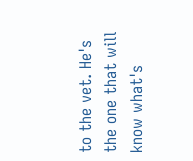to the vet. He's the one that will know what's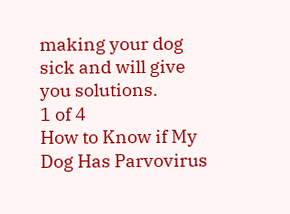making your dog sick and will give you solutions.
1 of 4
How to Know if My Dog Has Parvovirus